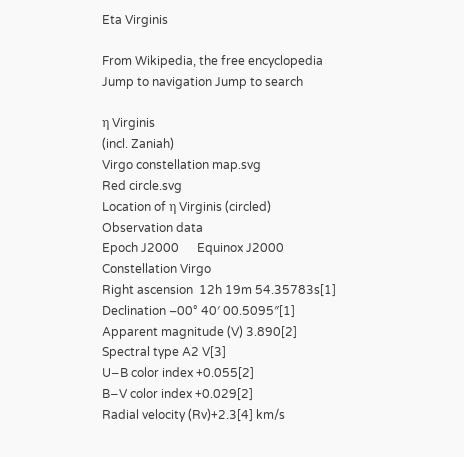Eta Virginis

From Wikipedia, the free encyclopedia
Jump to navigation Jump to search

η Virginis
(incl. Zaniah)
Virgo constellation map.svg
Red circle.svg
Location of η Virginis (circled)
Observation data
Epoch J2000      Equinox J2000
Constellation Virgo
Right ascension  12h 19m 54.35783s[1]
Declination –00° 40′ 00.5095″[1]
Apparent magnitude (V) 3.890[2]
Spectral type A2 V[3]
U−B color index +0.055[2]
B−V color index +0.029[2]
Radial velocity (Rv)+2.3[4] km/s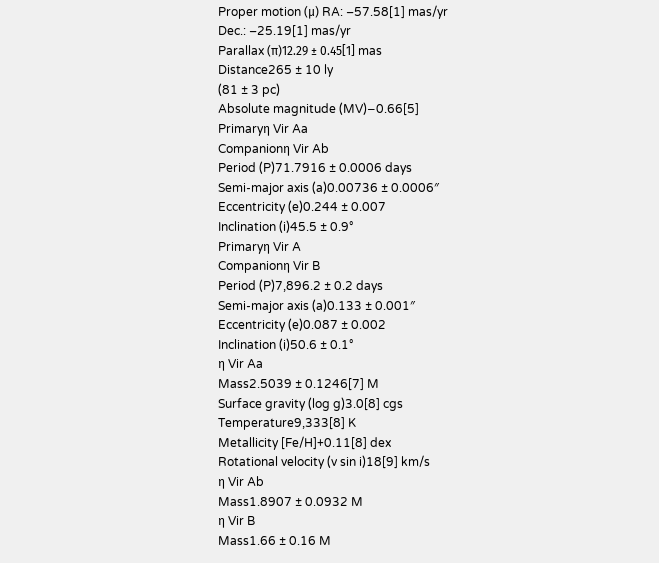Proper motion (μ) RA: –57.58[1] mas/yr
Dec.: –25.19[1] mas/yr
Parallax (π)12.29 ± 0.45[1] mas
Distance265 ± 10 ly
(81 ± 3 pc)
Absolute magnitude (MV)−0.66[5]
Primaryη Vir Aa
Companionη Vir Ab
Period (P)71.7916 ± 0.0006 days
Semi-major axis (a)0.00736 ± 0.0006″
Eccentricity (e)0.244 ± 0.007
Inclination (i)45.5 ± 0.9°
Primaryη Vir A
Companionη Vir B
Period (P)7,896.2 ± 0.2 days
Semi-major axis (a)0.133 ± 0.001″
Eccentricity (e)0.087 ± 0.002
Inclination (i)50.6 ± 0.1°
η Vir Aa
Mass2.5039 ± 0.1246[7] M
Surface gravity (log g)3.0[8] cgs
Temperature9,333[8] K
Metallicity [Fe/H]+0.11[8] dex
Rotational velocity (v sin i)18[9] km/s
η Vir Ab
Mass1.8907 ± 0.0932 M
η Vir B
Mass1.66 ± 0.16 M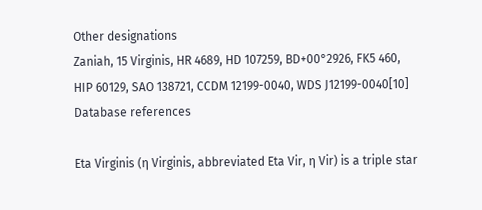Other designations
Zaniah, 15 Virginis, HR 4689, HD 107259, BD+00°2926, FK5 460, HIP 60129, SAO 138721, CCDM 12199-0040, WDS J12199-0040[10]
Database references

Eta Virginis (η Virginis, abbreviated Eta Vir, η Vir) is a triple star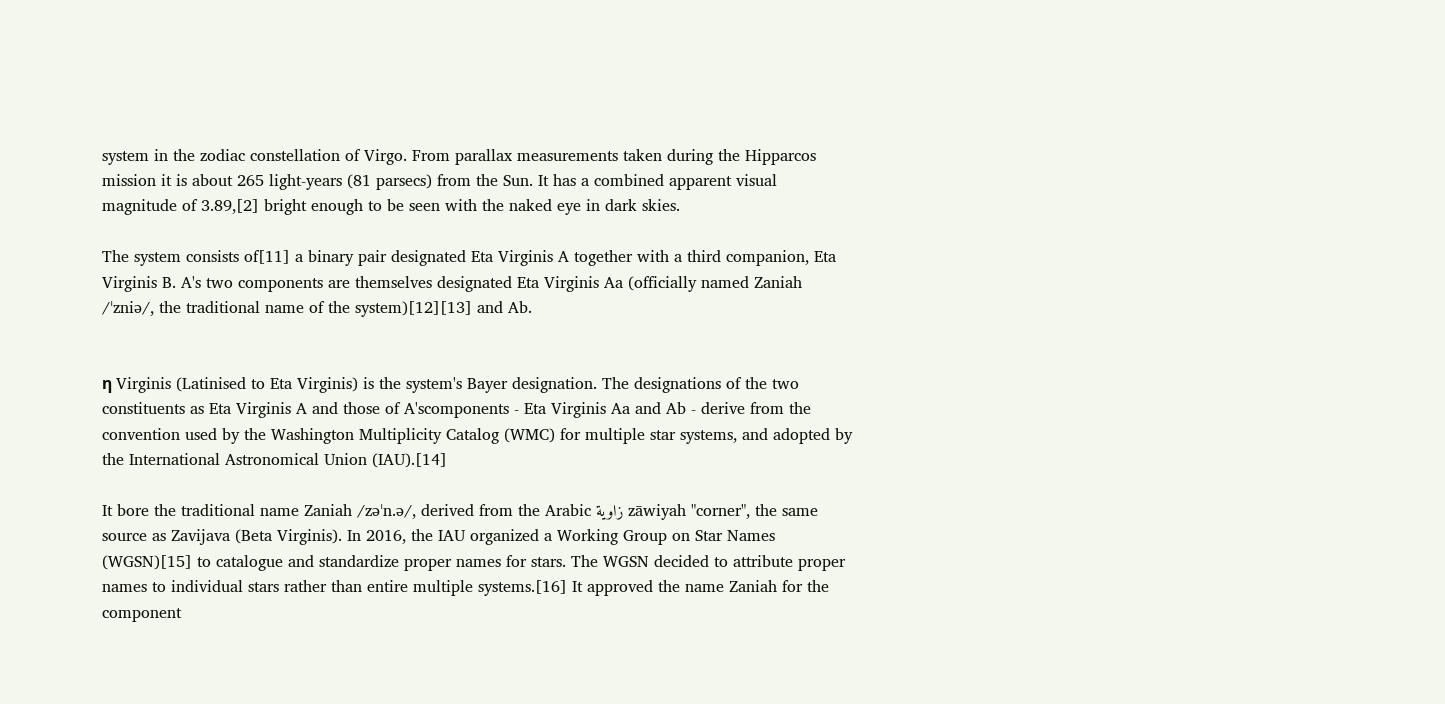system in the zodiac constellation of Virgo. From parallax measurements taken during the Hipparcos mission it is about 265 light-years (81 parsecs) from the Sun. It has a combined apparent visual magnitude of 3.89,[2] bright enough to be seen with the naked eye in dark skies.

The system consists of[11] a binary pair designated Eta Virginis A together with a third companion, Eta Virginis B. A's two components are themselves designated Eta Virginis Aa (officially named Zaniah /ˈzniə/, the traditional name of the system)[12][13] and Ab.


η Virginis (Latinised to Eta Virginis) is the system's Bayer designation. The designations of the two constituents as Eta Virginis A and those of A'scomponents - Eta Virginis Aa and Ab - derive from the convention used by the Washington Multiplicity Catalog (WMC) for multiple star systems, and adopted by the International Astronomical Union (IAU).[14]

It bore the traditional name Zaniah /zəˈn.ə/, derived from the Arabic زاوية zāwiyah "corner", the same source as Zavijava (Beta Virginis). In 2016, the IAU organized a Working Group on Star Names (WGSN)[15] to catalogue and standardize proper names for stars. The WGSN decided to attribute proper names to individual stars rather than entire multiple systems.[16] It approved the name Zaniah for the component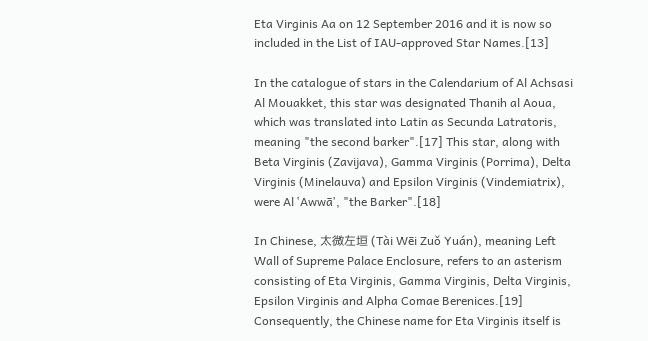Eta Virginis Aa on 12 September 2016 and it is now so included in the List of IAU-approved Star Names.[13]

In the catalogue of stars in the Calendarium of Al Achsasi Al Mouakket, this star was designated Thanih al Aoua, which was translated into Latin as Secunda Latratoris, meaning "the second barker".[17] This star, along with Beta Virginis (Zavijava), Gamma Virginis (Porrima), Delta Virginis (Minelauva) and Epsilon Virginis (Vindemiatrix), were Al ʽAwwāʼ, "the Barker".[18]

In Chinese, 太微左垣 (Tài Wēi Zuǒ Yuán), meaning Left Wall of Supreme Palace Enclosure, refers to an asterism consisting of Eta Virginis, Gamma Virginis, Delta Virginis, Epsilon Virginis and Alpha Comae Berenices.[19] Consequently, the Chinese name for Eta Virginis itself is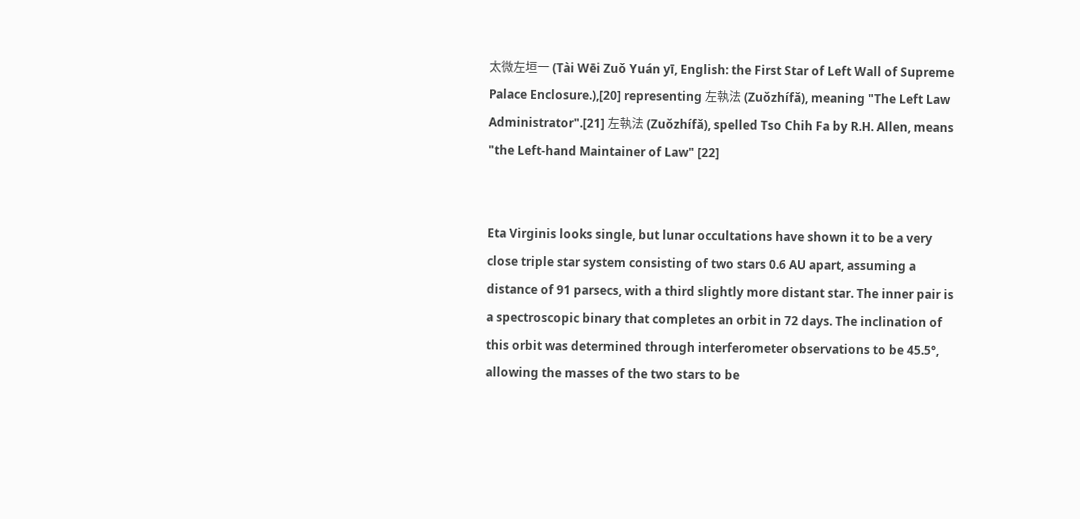太微左垣一 (Tài Wēi Zuǒ Yuán yī, English: the First Star of Left Wall of Supreme Palace Enclosure.),[20] representing 左執法 (Zuǒzhífǎ), meaning "The Left Law Administrator".[21] 左執法 (Zuǒzhífǎ), spelled Tso Chih Fa by R.H. Allen, means "the Left-hand Maintainer of Law" [22]


Eta Virginis looks single, but lunar occultations have shown it to be a very close triple star system consisting of two stars 0.6 AU apart, assuming a distance of 91 parsecs, with a third slightly more distant star. The inner pair is a spectroscopic binary that completes an orbit in 72 days. The inclination of this orbit was determined through interferometer observations to be 45.5°, allowing the masses of the two stars to be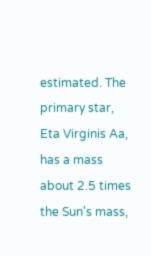estimated. The primary star, Eta Virginis Aa, has a mass about 2.5 times the Sun's mass,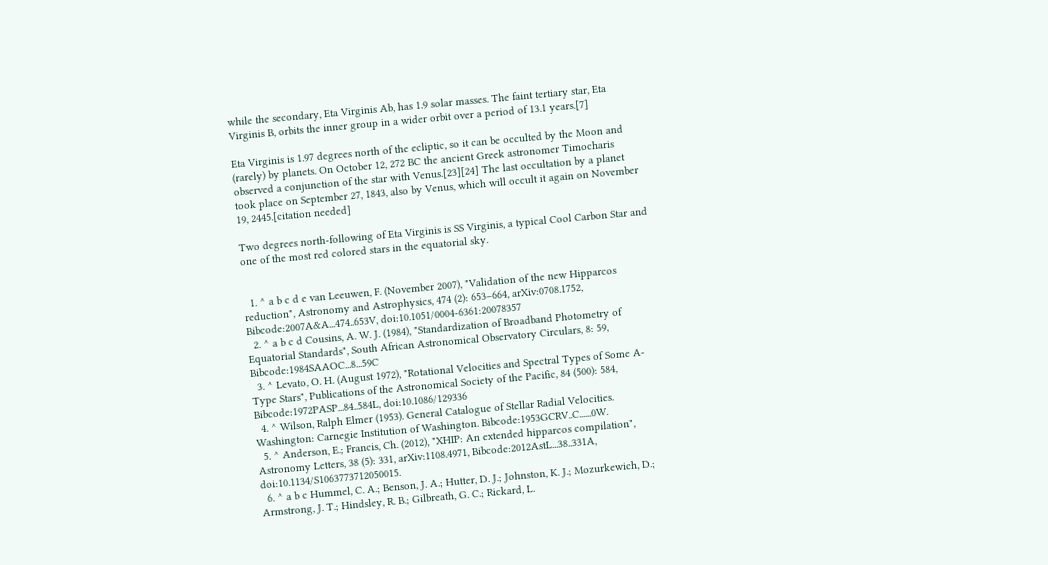while the secondary, Eta Virginis Ab, has 1.9 solar masses. The faint tertiary star, Eta Virginis B, orbits the inner group in a wider orbit over a period of 13.1 years.[7]

Eta Virginis is 1.97 degrees north of the ecliptic, so it can be occulted by the Moon and (rarely) by planets. On October 12, 272 BC the ancient Greek astronomer Timocharis observed a conjunction of the star with Venus.[23][24] The last occultation by a planet took place on September 27, 1843, also by Venus, which will occult it again on November 19, 2445.[citation needed]

Two degrees north-following of Eta Virginis is SS Virginis, a typical Cool Carbon Star and one of the most red colored stars in the equatorial sky.


  1. ^ a b c d e van Leeuwen, F. (November 2007), "Validation of the new Hipparcos reduction", Astronomy and Astrophysics, 474 (2): 653–664, arXiv:0708.1752, Bibcode:2007A&A...474..653V, doi:10.1051/0004-6361:20078357
  2. ^ a b c d Cousins, A. W. J. (1984), "Standardization of Broadband Photometry of Equatorial Standards", South African Astronomical Observatory Circulars, 8: 59, Bibcode:1984SAAOC...8...59C
  3. ^ Levato, O. H. (August 1972), "Rotational Velocities and Spectral Types of Some A-Type Stars", Publications of the Astronomical Society of the Pacific, 84 (500): 584, Bibcode:1972PASP...84..584L, doi:10.1086/129336
  4. ^ Wilson, Ralph Elmer (1953). General Catalogue of Stellar Radial Velocities. Washington: Carnegie Institution of Washington. Bibcode:1953GCRV..C......0W.
  5. ^ Anderson, E.; Francis, Ch. (2012), "XHIP: An extended hipparcos compilation", Astronomy Letters, 38 (5): 331, arXiv:1108.4971, Bibcode:2012AstL...38..331A, doi:10.1134/S1063773712050015.
  6. ^ a b c Hummel, C. A.; Benson, J. A.; Hutter, D. J.; Johnston, K. J.; Mozurkewich, D.; Armstrong, J. T.; Hindsley, R. B.; Gilbreath, G. C.; Rickard, L.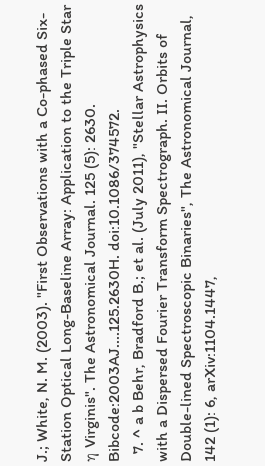J.; White, N. M. (2003). "First Observations with a Co-phased Six-Station Optical Long-Baseline Array: Application to the Triple Star η Virginis". The Astronomical Journal. 125 (5): 2630. Bibcode:2003AJ....125.2630H. doi:10.1086/374572.
  7. ^ a b Behr, Bradford B.; et al. (July 2011), "Stellar Astrophysics with a Dispersed Fourier Transform Spectrograph. II. Orbits of Double-lined Spectroscopic Binaries", The Astronomical Journal, 142 (1): 6, arXiv:1104.1447,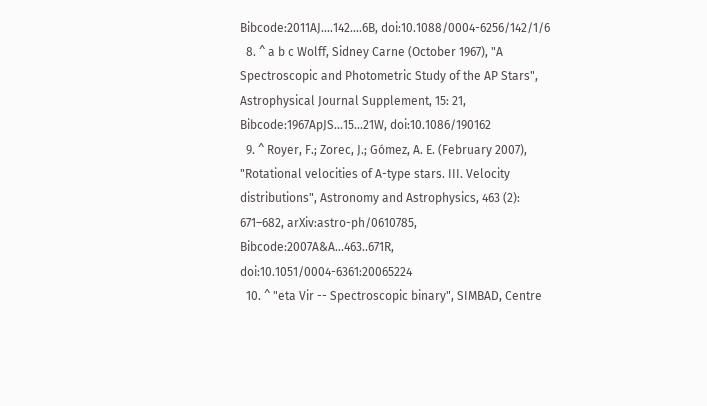Bibcode:2011AJ....142....6B, doi:10.1088/0004-6256/142/1/6
  8. ^ a b c Wolff, Sidney Carne (October 1967), "A Spectroscopic and Photometric Study of the AP Stars", Astrophysical Journal Supplement, 15: 21, Bibcode:1967ApJS...15...21W, doi:10.1086/190162
  9. ^ Royer, F.; Zorec, J.; Gómez, A. E. (February 2007), "Rotational velocities of A-type stars. III. Velocity distributions", Astronomy and Astrophysics, 463 (2): 671–682, arXiv:astro-ph/0610785, Bibcode:2007A&A...463..671R, doi:10.1051/0004-6361:20065224
  10. ^ "eta Vir -- Spectroscopic binary", SIMBAD, Centre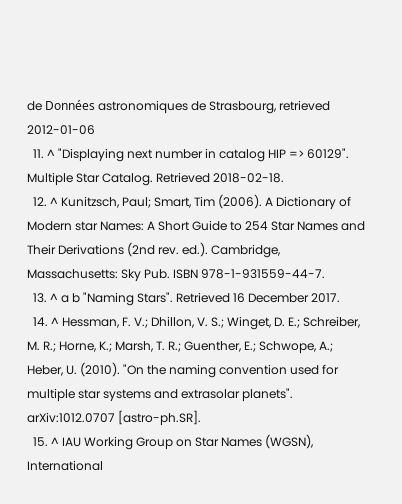de Données astronomiques de Strasbourg, retrieved 2012-01-06
  11. ^ "Displaying next number in catalog HIP => 60129". Multiple Star Catalog. Retrieved 2018-02-18.
  12. ^ Kunitzsch, Paul; Smart, Tim (2006). A Dictionary of Modern star Names: A Short Guide to 254 Star Names and Their Derivations (2nd rev. ed.). Cambridge, Massachusetts: Sky Pub. ISBN 978-1-931559-44-7.
  13. ^ a b "Naming Stars". Retrieved 16 December 2017.
  14. ^ Hessman, F. V.; Dhillon, V. S.; Winget, D. E.; Schreiber, M. R.; Horne, K.; Marsh, T. R.; Guenther, E.; Schwope, A.; Heber, U. (2010). "On the naming convention used for multiple star systems and extrasolar planets". arXiv:1012.0707 [astro-ph.SR].
  15. ^ IAU Working Group on Star Names (WGSN), International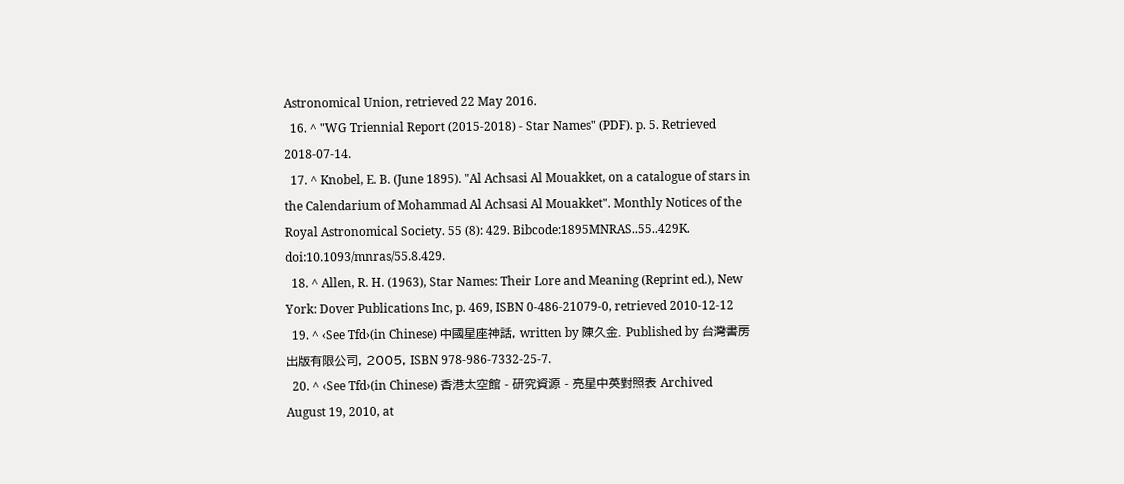Astronomical Union, retrieved 22 May 2016.
  16. ^ "WG Triennial Report (2015-2018) - Star Names" (PDF). p. 5. Retrieved 2018-07-14.
  17. ^ Knobel, E. B. (June 1895). "Al Achsasi Al Mouakket, on a catalogue of stars in the Calendarium of Mohammad Al Achsasi Al Mouakket". Monthly Notices of the Royal Astronomical Society. 55 (8): 429. Bibcode:1895MNRAS..55..429K. doi:10.1093/mnras/55.8.429.
  18. ^ Allen, R. H. (1963), Star Names: Their Lore and Meaning (Reprint ed.), New York: Dover Publications Inc, p. 469, ISBN 0-486-21079-0, retrieved 2010-12-12
  19. ^ ‹See Tfd›(in Chinese) 中國星座神話, written by 陳久金. Published by 台灣書房出版有限公司, 2005, ISBN 978-986-7332-25-7.
  20. ^ ‹See Tfd›(in Chinese) 香港太空館 - 研究資源 - 亮星中英對照表 Archived August 19, 2010, at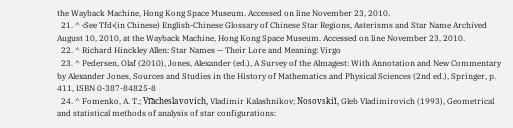the Wayback Machine, Hong Kong Space Museum. Accessed on line November 23, 2010.
  21. ^ ‹See Tfd›(in Chinese) English-Chinese Glossary of Chinese Star Regions, Asterisms and Star Name Archived August 10, 2010, at the Wayback Machine, Hong Kong Space Museum. Accessed on line November 23, 2010.
  22. ^ Richard Hinckley Allen: Star Names — Their Lore and Meaning: Virgo
  23. ^ Pedersen, Olaf (2010), Jones, Alexander (ed.), A Survey of the Almagest: With Annotation and New Commentary by Alexander Jones, Sources and Studies in the History of Mathematics and Physical Sciences (2nd ed.), Springer, p. 411, ISBN 0-387-84825-8
  24. ^ Fomenko, A. T.; Vi︠a︡cheslavovich, Vladimir Kalashnikov; Nosovskiĭ, Gleb Vladimirovich (1993), Geometrical and statistical methods of analysis of star configurations: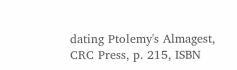dating Ptolemy's Almagest, CRC Press, p. 215, ISBN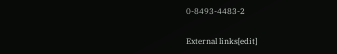0-8493-4483-2

External links[edit]